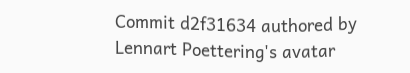Commit d2f31634 authored by Lennart Poettering's avatar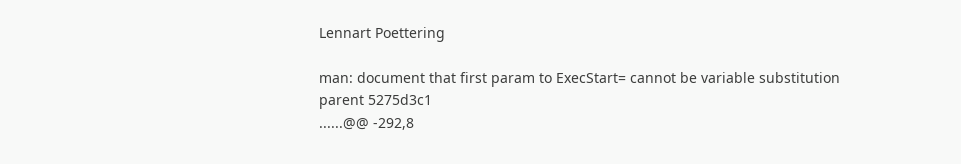Lennart Poettering

man: document that first param to ExecStart= cannot be variable substitution
parent 5275d3c1
......@@ -292,8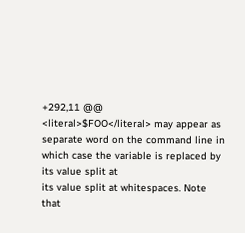+292,11 @@
<literal>$FOO</literal> may appear as
separate word on the command line in
which case the variable is replaced by
its value split at
its value split at whitespaces. Note
that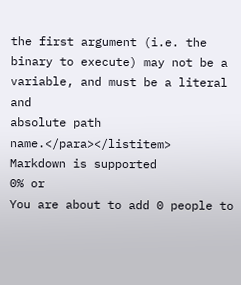the first argument (i.e. the
binary to execute) may not be a
variable, and must be a literal and
absolute path name.</para></listitem>
Markdown is supported
0% or
You are about to add 0 people to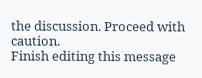the discussion. Proceed with caution.
Finish editing this message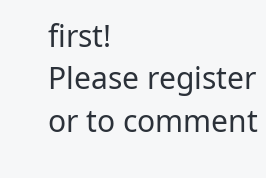first!
Please register or to comment